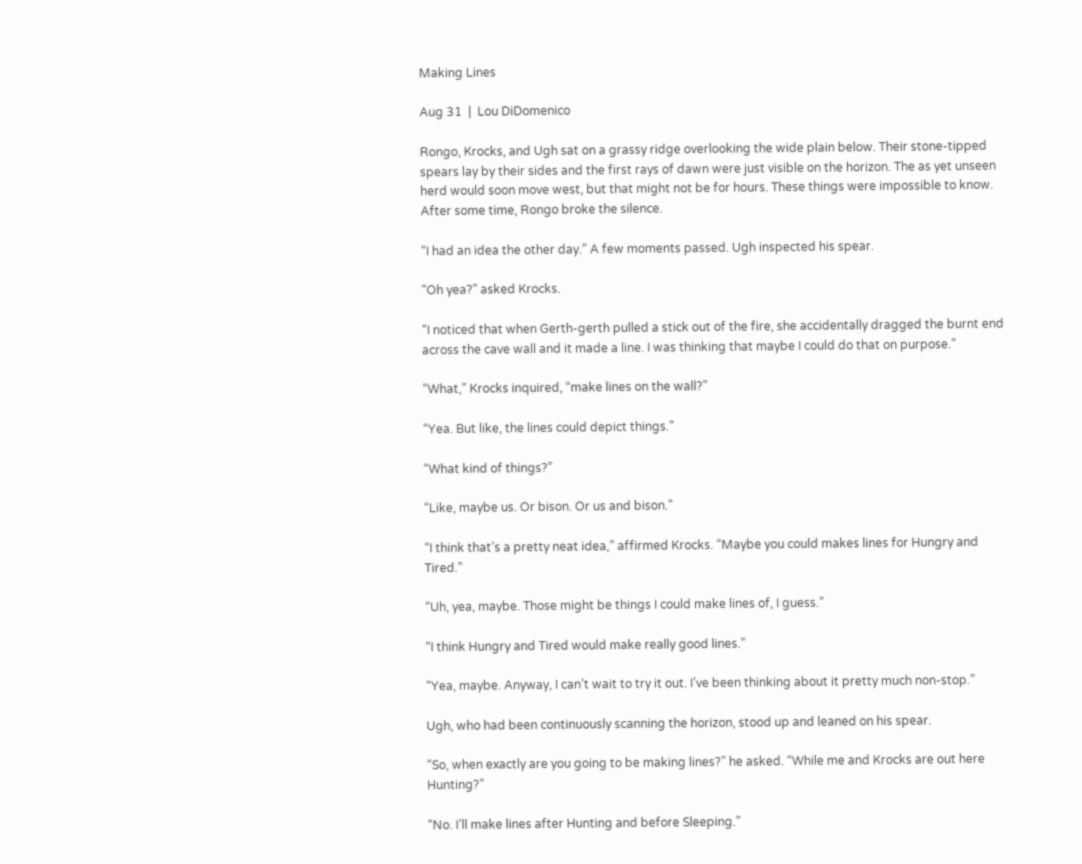Making Lines

Aug 31  |  Lou DiDomenico

Rongo, Krocks, and Ugh sat on a grassy ridge overlooking the wide plain below. Their stone-tipped spears lay by their sides and the first rays of dawn were just visible on the horizon. The as yet unseen herd would soon move west, but that might not be for hours. These things were impossible to know. After some time, Rongo broke the silence.

“I had an idea the other day.” A few moments passed. Ugh inspected his spear.

“Oh yea?” asked Krocks.

“I noticed that when Gerth-gerth pulled a stick out of the fire, she accidentally dragged the burnt end across the cave wall and it made a line. I was thinking that maybe I could do that on purpose.”

“What,” Krocks inquired, “make lines on the wall?”

“Yea. But like, the lines could depict things.”

“What kind of things?”

“Like, maybe us. Or bison. Or us and bison.”

“I think that’s a pretty neat idea,” affirmed Krocks. “Maybe you could makes lines for Hungry and Tired.”

“Uh, yea, maybe. Those might be things I could make lines of, I guess.”

“I think Hungry and Tired would make really good lines.”

“Yea, maybe. Anyway, I can’t wait to try it out. I’ve been thinking about it pretty much non-stop.”

Ugh, who had been continuously scanning the horizon, stood up and leaned on his spear.

“So, when exactly are you going to be making lines?” he asked. “While me and Krocks are out here Hunting?”

“No. I’ll make lines after Hunting and before Sleeping.”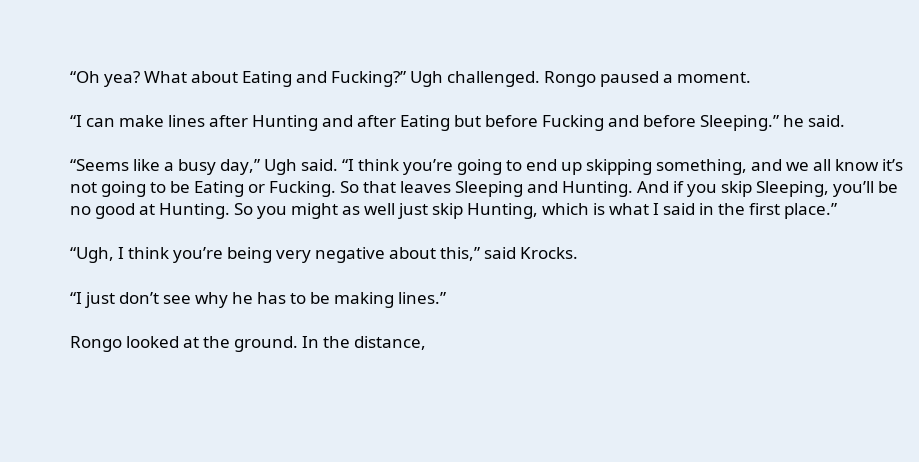“Oh yea? What about Eating and Fucking?” Ugh challenged. Rongo paused a moment.

“I can make lines after Hunting and after Eating but before Fucking and before Sleeping.” he said.

“Seems like a busy day,” Ugh said. “I think you’re going to end up skipping something, and we all know it’s not going to be Eating or Fucking. So that leaves Sleeping and Hunting. And if you skip Sleeping, you’ll be no good at Hunting. So you might as well just skip Hunting, which is what I said in the first place.”

“Ugh, I think you’re being very negative about this,” said Krocks.

“I just don’t see why he has to be making lines.”

Rongo looked at the ground. In the distance,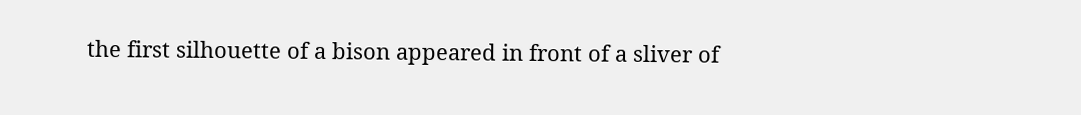the first silhouette of a bison appeared in front of a sliver of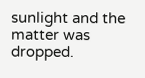sunlight and the matter was dropped.